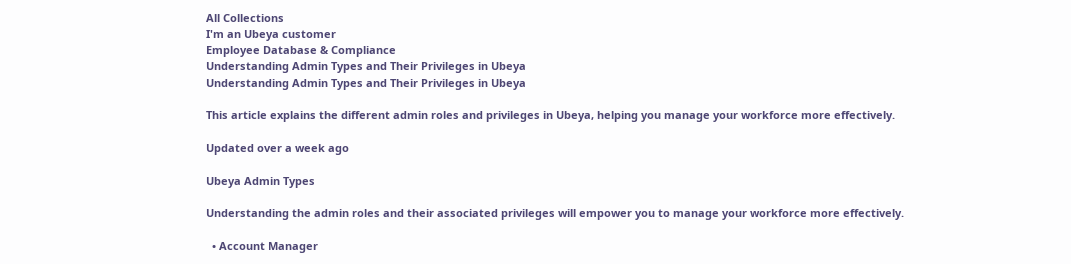All Collections
I'm an Ubeya customer
Employee Database & Compliance
Understanding Admin Types and Their Privileges in Ubeya
Understanding Admin Types and Their Privileges in Ubeya

This article explains the different admin roles and privileges in Ubeya, helping you manage your workforce more effectively.

Updated over a week ago

Ubeya Admin Types

Understanding the admin roles and their associated privileges will empower you to manage your workforce more effectively.

  • Account Manager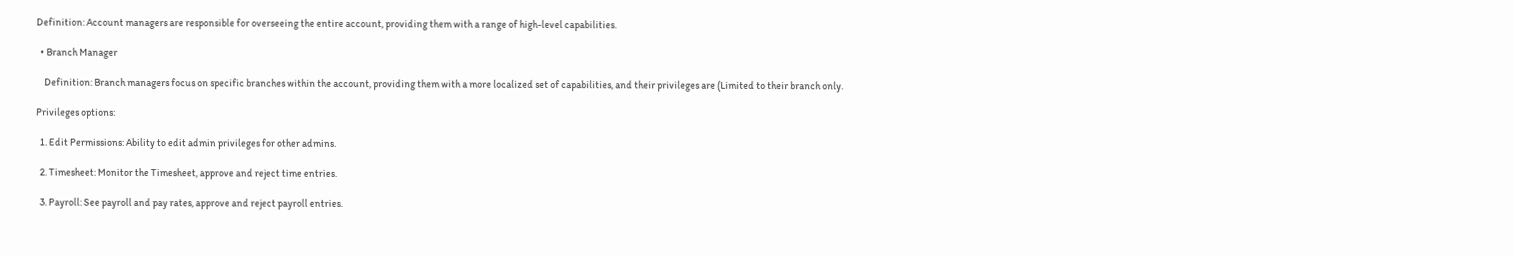Definition: Account managers are responsible for overseeing the entire account, providing them with a range of high-level capabilities.

  • Branch Manager

    Definition: Branch managers focus on specific branches within the account, providing them with a more localized set of capabilities, and their privileges are (Limited to their branch only.

Privileges options:

  1. Edit Permissions: Ability to edit admin privileges for other admins.

  2. Timesheet: Monitor the Timesheet, approve and reject time entries.

  3. Payroll: See payroll and pay rates, approve and reject payroll entries.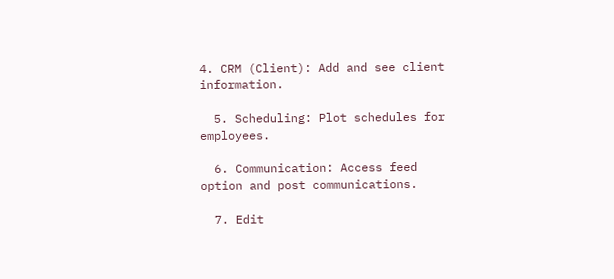4. CRM (Client): Add and see client information.

  5. Scheduling: Plot schedules for employees.

  6. Communication: Access feed option and post communications.

  7. Edit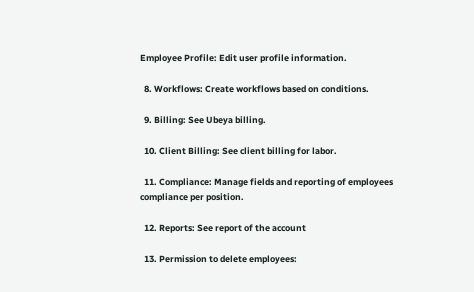Employee Profile: Edit user profile information.

  8. Workflows: Create workflows based on conditions.

  9. Billing: See Ubeya billing.

  10. Client Billing: See client billing for labor.

  11. Compliance: Manage fields and reporting of employees compliance per position.

  12. Reports: See report of the account

  13. Permission to delete employees: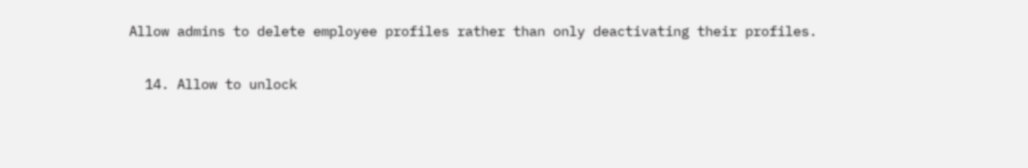Allow admins to delete employee profiles rather than only deactivating their profiles.

  14. Allow to unlock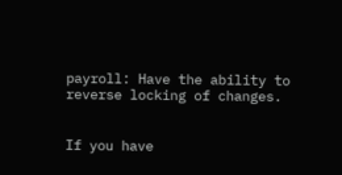payroll: Have the ability to reverse locking of changes.


If you have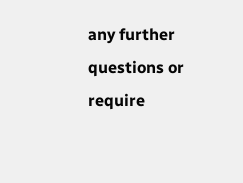any further questions or require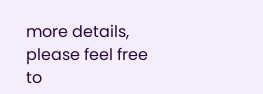more details, please feel free to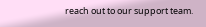reach out to our support team.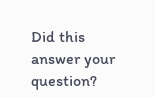Did this answer your question?